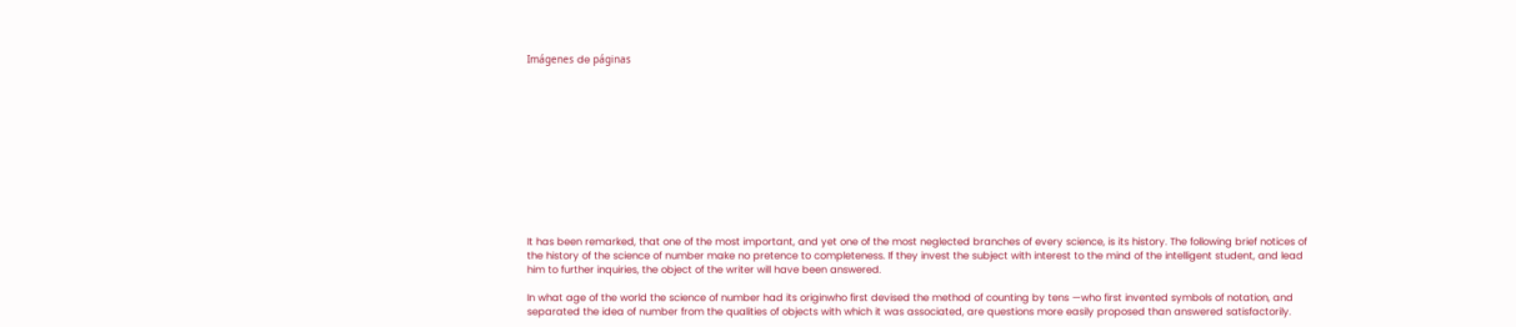Imágenes de páginas












It has been remarked, that one of the most important, and yet one of the most neglected branches of every science, is its history. The following brief notices of the history of the science of number make no pretence to completeness. If they invest the subject with interest to the mind of the intelligent student, and lead him to further inquiries, the object of the writer will have been answered.

In what age of the world the science of number had its originwho first devised the method of counting by tens —who first invented symbols of notation, and separated the idea of number from the qualities of objects with which it was associated, are questions more easily proposed than answered satisfactorily.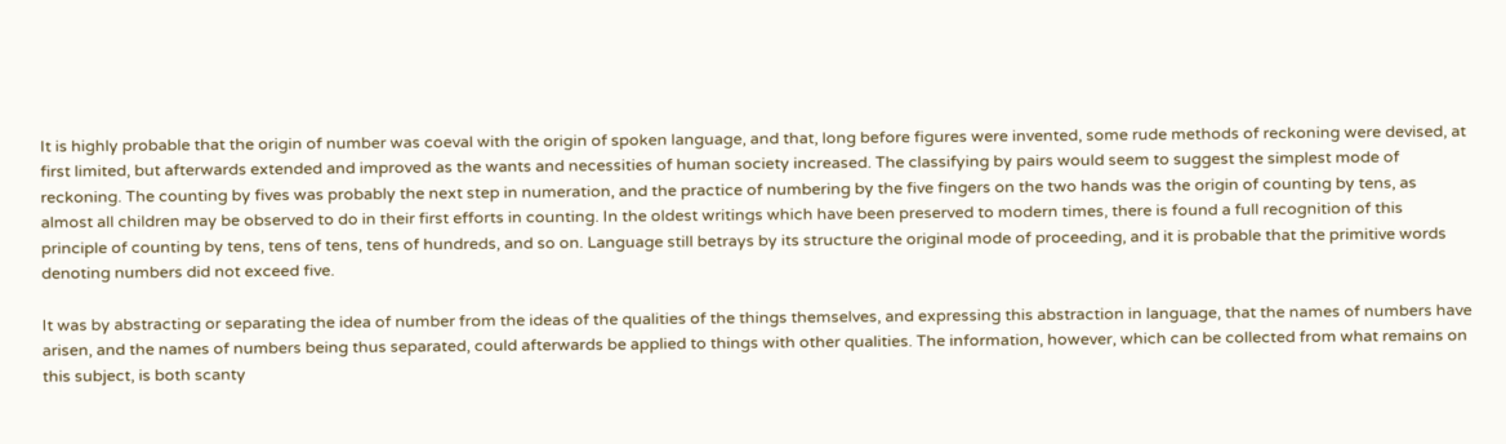It is highly probable that the origin of number was coeval with the origin of spoken language, and that, long before figures were invented, some rude methods of reckoning were devised, at first limited, but afterwards extended and improved as the wants and necessities of human society increased. The classifying by pairs would seem to suggest the simplest mode of reckoning. The counting by fives was probably the next step in numeration, and the practice of numbering by the five fingers on the two hands was the origin of counting by tens, as almost all children may be observed to do in their first efforts in counting. In the oldest writings which have been preserved to modern times, there is found a full recognition of this principle of counting by tens, tens of tens, tens of hundreds, and so on. Language still betrays by its structure the original mode of proceeding, and it is probable that the primitive words denoting numbers did not exceed five.

It was by abstracting or separating the idea of number from the ideas of the qualities of the things themselves, and expressing this abstraction in language, that the names of numbers have arisen, and the names of numbers being thus separated, could afterwards be applied to things with other qualities. The information, however, which can be collected from what remains on this subject, is both scanty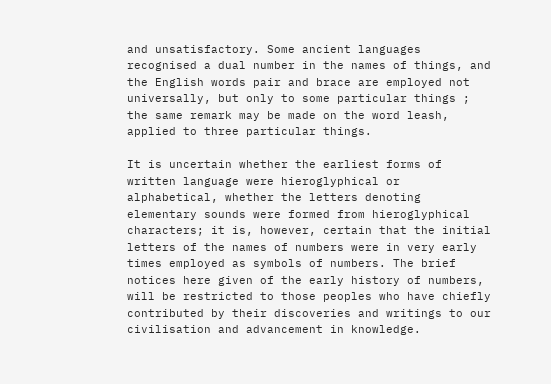and unsatisfactory. Some ancient languages recognised a dual number in the names of things, and the English words pair and brace are employed not universally, but only to some particular things ; the same remark may be made on the word leash, applied to three particular things.

It is uncertain whether the earliest forms of written language were hieroglyphical or alphabetical, whether the letters denoting elementary sounds were formed from hieroglyphical characters; it is, however, certain that the initial letters of the names of numbers were in very early times employed as symbols of numbers. The brief notices here given of the early history of numbers, will be restricted to those peoples who have chiefly contributed by their discoveries and writings to our civilisation and advancement in knowledge.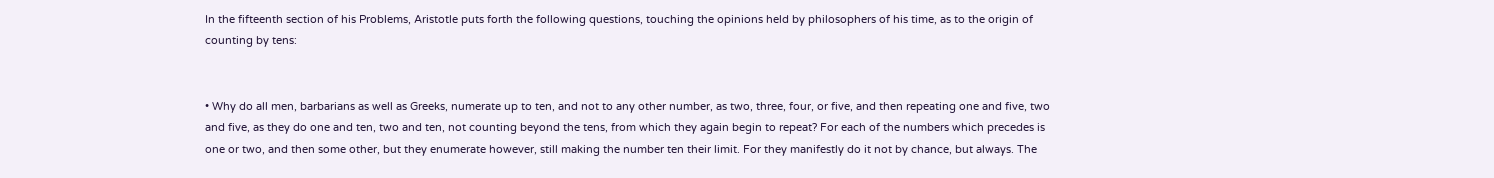In the fifteenth section of his Problems, Aristotle puts forth the following questions, touching the opinions held by philosophers of his time, as to the origin of counting by tens:


• Why do all men, barbarians as well as Greeks, numerate up to ten, and not to any other number, as two, three, four, or five, and then repeating one and five, two and five, as they do one and ten, two and ten, not counting beyond the tens, from which they again begin to repeat? For each of the numbers which precedes is one or two, and then some other, but they enumerate however, still making the number ten their limit. For they manifestly do it not by chance, but always. The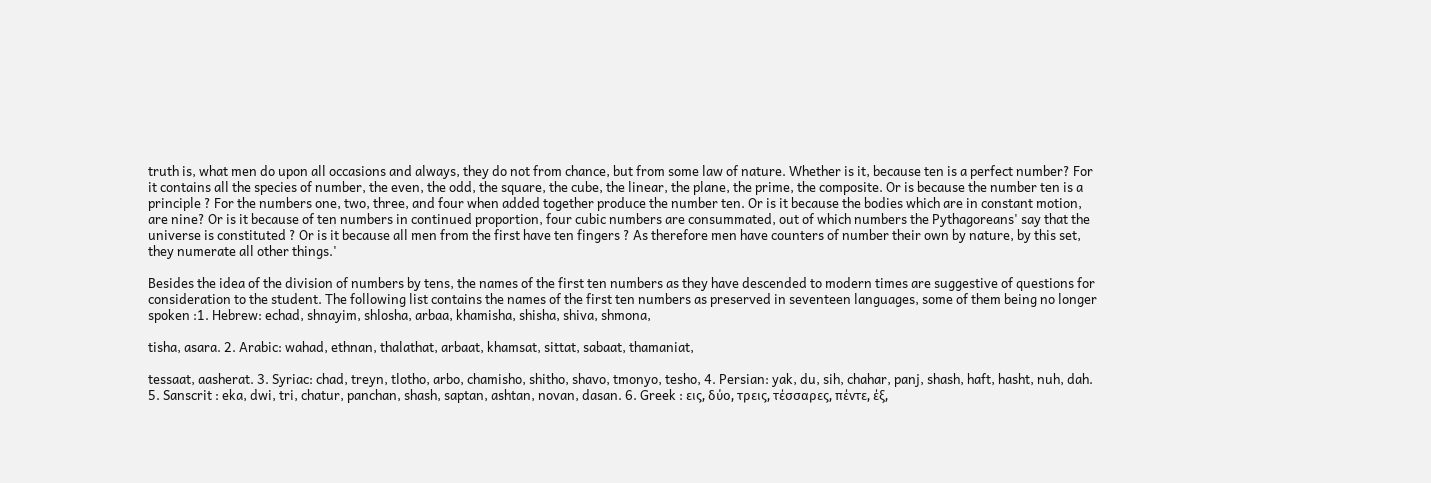truth is, what men do upon all occasions and always, they do not from chance, but from some law of nature. Whether is it, because ten is a perfect number? For it contains all the species of number, the even, the odd, the square, the cube, the linear, the plane, the prime, the composite. Or is because the number ten is a principle ? For the numbers one, two, three, and four when added together produce the number ten. Or is it because the bodies which are in constant motion, are nine? Or is it because of ten numbers in continued proportion, four cubic numbers are consummated, out of which numbers the Pythagoreans' say that the universe is constituted ? Or is it because all men from the first have ten fingers ? As therefore men have counters of number their own by nature, by this set, they numerate all other things.'

Besides the idea of the division of numbers by tens, the names of the first ten numbers as they have descended to modern times are suggestive of questions for consideration to the student. The following list contains the names of the first ten numbers as preserved in seventeen languages, some of them being no longer spoken :1. Hebrew: echad, shnayim, shlosha, arbaa, khamisha, shisha, shiva, shmona,

tisha, asara. 2. Arabic: wahad, ethnan, thalathat, arbaat, khamsat, sittat, sabaat, thamaniat,

tessaat, aasherat. 3. Syriac: chad, treyn, tlotho, arbo, chamisho, shitho, shavo, tmonyo, tesho, 4. Persian: yak, du, sih, chahar, panj, shash, haft, hasht, nuh, dah. 5. Sanscrit : eka, dwi, tri, chatur, panchan, shash, saptan, ashtan, novan, dasan. 6. Greek : εις, δύο, τρεις, τέσσαρες, πέντε, έξ,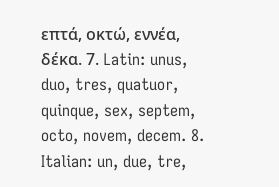επτά, οκτώ, εννέα, δέκα. 7. Latin: unus, duo, tres, quatuor, quinque, sex, septem, octo, novem, decem. 8. Italian: un, due, tre,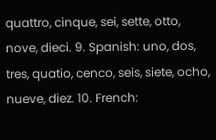quattro, cinque, sei, sette, otto, nove, dieci. 9. Spanish: uno, dos, tres, quatio, cenco, seis, siete, ocho, nueve, diez. 10. French: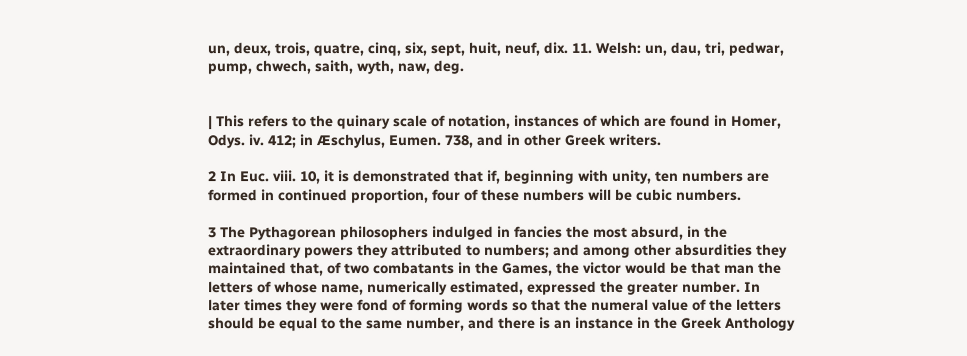un, deux, trois, quatre, cinq, six, sept, huit, neuf, dix. 11. Welsh: un, dau, tri, pedwar, pump, chwech, saith, wyth, naw, deg.


| This refers to the quinary scale of notation, instances of which are found in Homer, Odys. iv. 412; in Æschylus, Eumen. 738, and in other Greek writers.

2 In Euc. viii. 10, it is demonstrated that if, beginning with unity, ten numbers are formed in continued proportion, four of these numbers will be cubic numbers.

3 The Pythagorean philosophers indulged in fancies the most absurd, in the extraordinary powers they attributed to numbers; and among other absurdities they maintained that, of two combatants in the Games, the victor would be that man the letters of whose name, numerically estimated, expressed the greater number. In later times they were fond of forming words so that the numeral value of the letters should be equal to the same number, and there is an instance in the Greek Anthology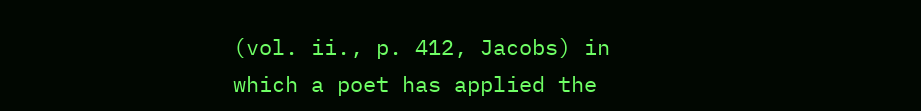(vol. ii., p. 412, Jacobs) in which a poet has applied the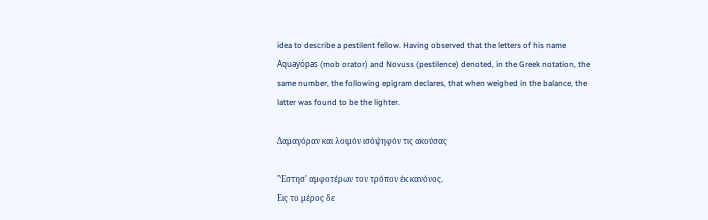idea to describe a pestilent fellow. Having observed that the letters of his name Aquayópas (mob orator) and Novuss (pestilence) denoted, in the Greek notation, the same number, the following epigram declares, that when weighed in the balance, the latter was found to be the lighter.

Δαμαγόραν και λοιμόν ισόψηφόν τις ακούσας

"Έστησ' αμφοτέρων τον τρόπον έκ κανόνος.
Εις το μέρος δε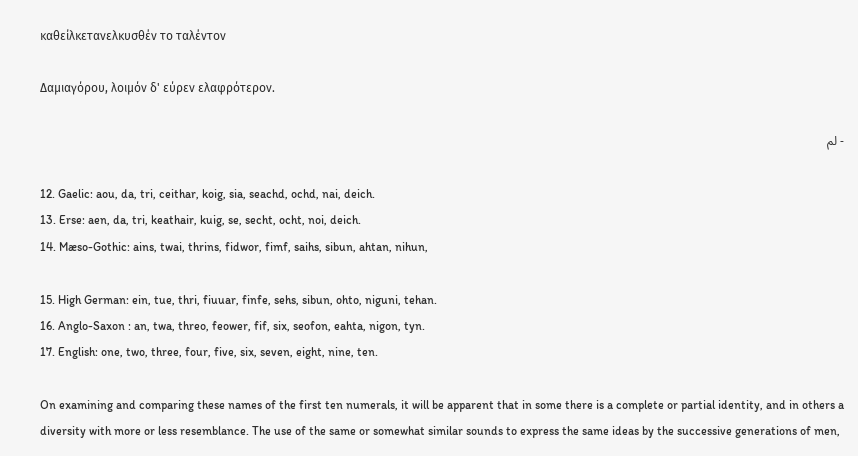καθείλκετανελκυσθέν το ταλέντον

Δαμιαγόρου, λοιμόν δ' εύρεν ελαφρότερον.

- لم

12. Gaelic: aou, da, tri, ceithar, koig, sia, seachd, ochd, nai, deich.
13. Erse: aen, da, tri, keathair, kuig, se, secht, ocht, noi, deich.
14. Mæso-Gothic: ains, twai, thrins, fidwor, fimf, saihs, sibun, ahtan, nihun,

15. High German: ein, tue, thri, fiuuar, finfe, sehs, sibun, ohto, niguni, tehan.
16. Anglo-Saxon : an, twa, threo, feower, fif, six, seofon, eahta, nigon, tyn.
17. English: one, two, three, four, five, six, seven, eight, nine, ten.

On examining and comparing these names of the first ten numerals, it will be apparent that in some there is a complete or partial identity, and in others a diversity with more or less resemblance. The use of the same or somewhat similar sounds to express the same ideas by the successive generations of men,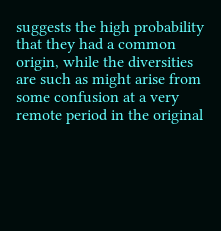suggests the high probability that they had a common origin, while the diversities are such as might arise from some confusion at a very remote period in the original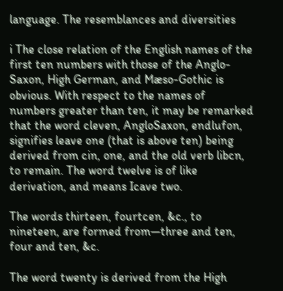language. The resemblances and diversities

i The close relation of the English names of the first ten numbers with those of the Anglo-Saxon, High German, and Mæso-Gothic is obvious. With respect to the names of numbers greater than ten, it may be remarked that the word cleven, AngloSaxon, endlufon, signifies leave one (that is above ten) being derived from cin, one, and the old verb libcn, to remain. The word twelve is of like derivation, and means Icave two.

The words thirteen, fourtcen, &c., to nineteen, are formed from—three and ten, four and ten, &c.

The word twenty is derived from the High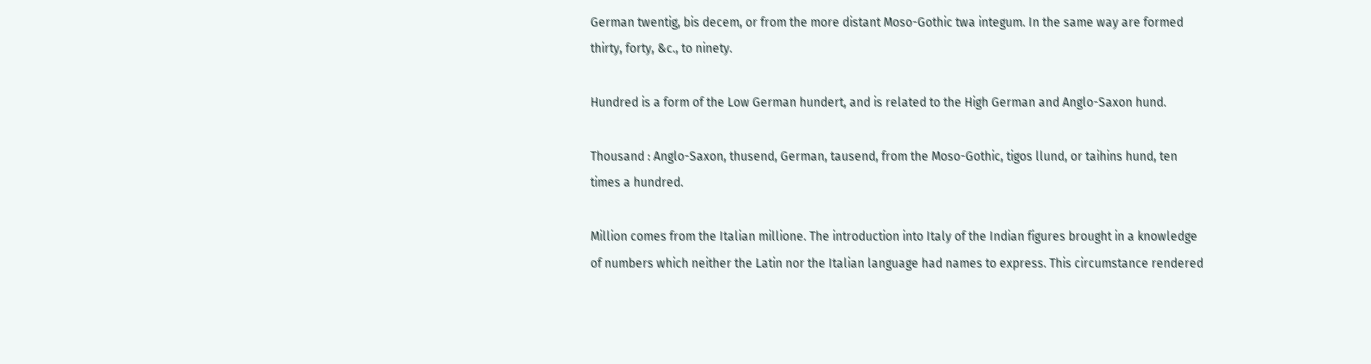German twentig, bis decem, or from the more distant Moso-Gothic twa integum. In the same way are formed thirty, forty, &c., to ninety.

Hundred is a form of the Low German hundert, and is related to the High German and Anglo-Saxon hund.

Thousand : Anglo-Saxon, thusend, German, tausend, from the Moso-Gothic, tigos llund, or taihins hund, ten times a hundred.

Million comes from the Italian millione. The introduction into Italy of the Indian figures brought in a knowledge of numbers which neither the Latin nor the Italian language had names to express. This circumstance rendered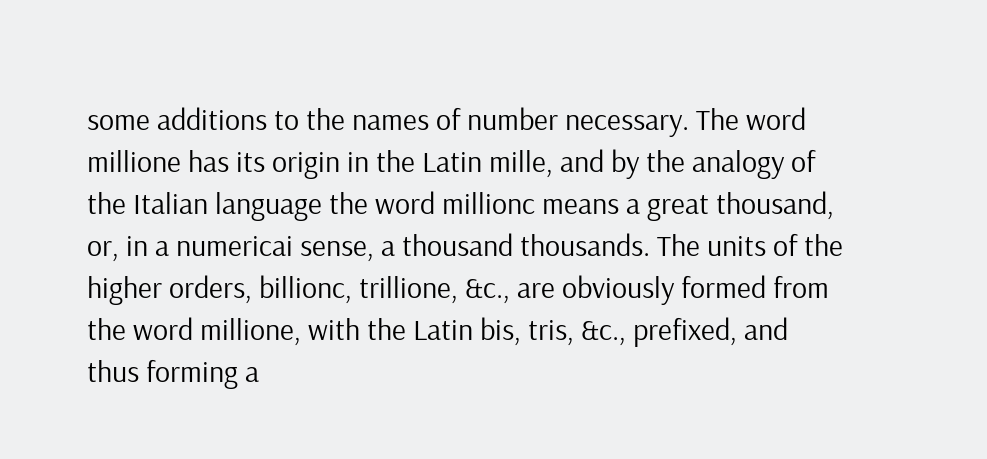some additions to the names of number necessary. The word millione has its origin in the Latin mille, and by the analogy of the Italian language the word millionc means a great thousand, or, in a numericai sense, a thousand thousands. The units of the higher orders, billionc, trillione, &c., are obviously formed from the word millione, with the Latin bis, tris, &c., prefixed, and thus forming a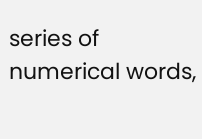series of numerical words,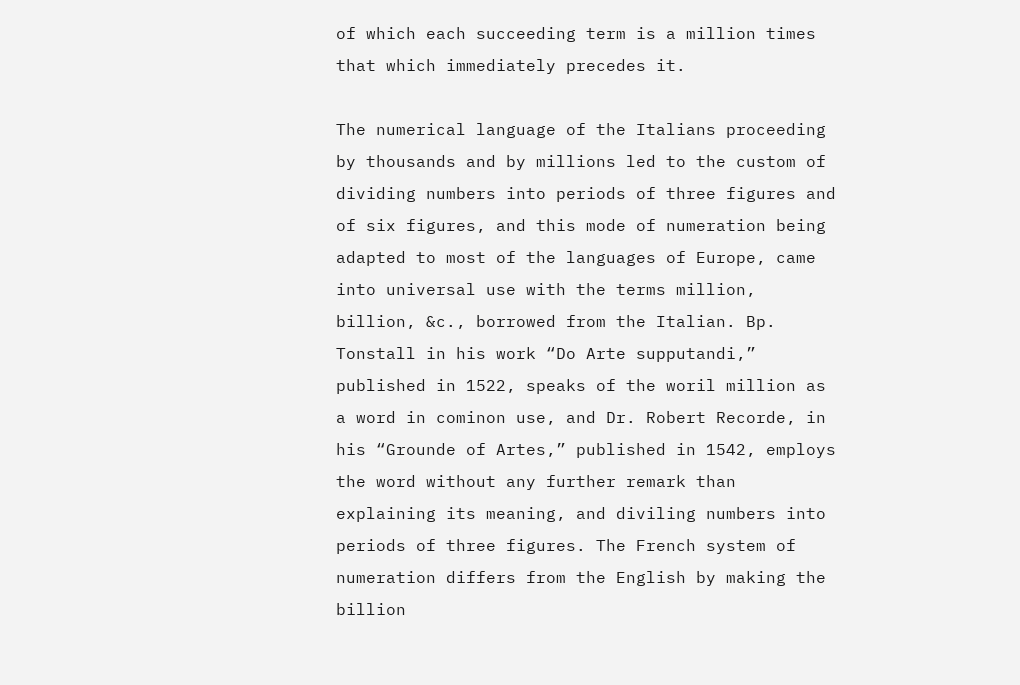of which each succeeding term is a million times that which immediately precedes it.

The numerical language of the Italians proceeding by thousands and by millions led to the custom of dividing numbers into periods of three figures and of six figures, and this mode of numeration being adapted to most of the languages of Europe, came into universal use with the terms million, billion, &c., borrowed from the Italian. Bp. Tonstall in his work “Do Arte supputandi,” published in 1522, speaks of the woril million as a word in cominon use, and Dr. Robert Recorde, in his “Grounde of Artes,” published in 1542, employs the word without any further remark than explaining its meaning, and diviling numbers into periods of three figures. The French system of numeration differs from the English by making the billion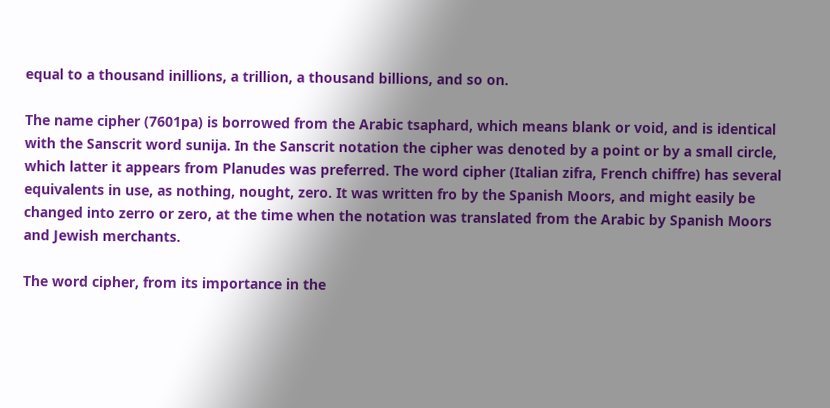equal to a thousand inillions, a trillion, a thousand billions, and so on.

The name cipher (7601pa) is borrowed from the Arabic tsaphard, which means blank or void, and is identical with the Sanscrit word sunija. In the Sanscrit notation the cipher was denoted by a point or by a small circle, which latter it appears from Planudes was preferred. The word cipher (Italian zifra, French chiffre) has several equivalents in use, as nothing, nought, zero. It was written fro by the Spanish Moors, and might easily be changed into zerro or zero, at the time when the notation was translated from the Arabic by Spanish Moors and Jewish merchants.

The word cipher, from its importance in the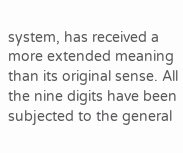system, has received a more extended meaning than its original sense. All the nine digits have been subjected to the general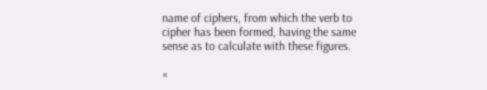name of ciphers, from which the verb to cipher has been formed, having the same sense as to calculate with these figures.

«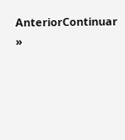AnteriorContinuar »